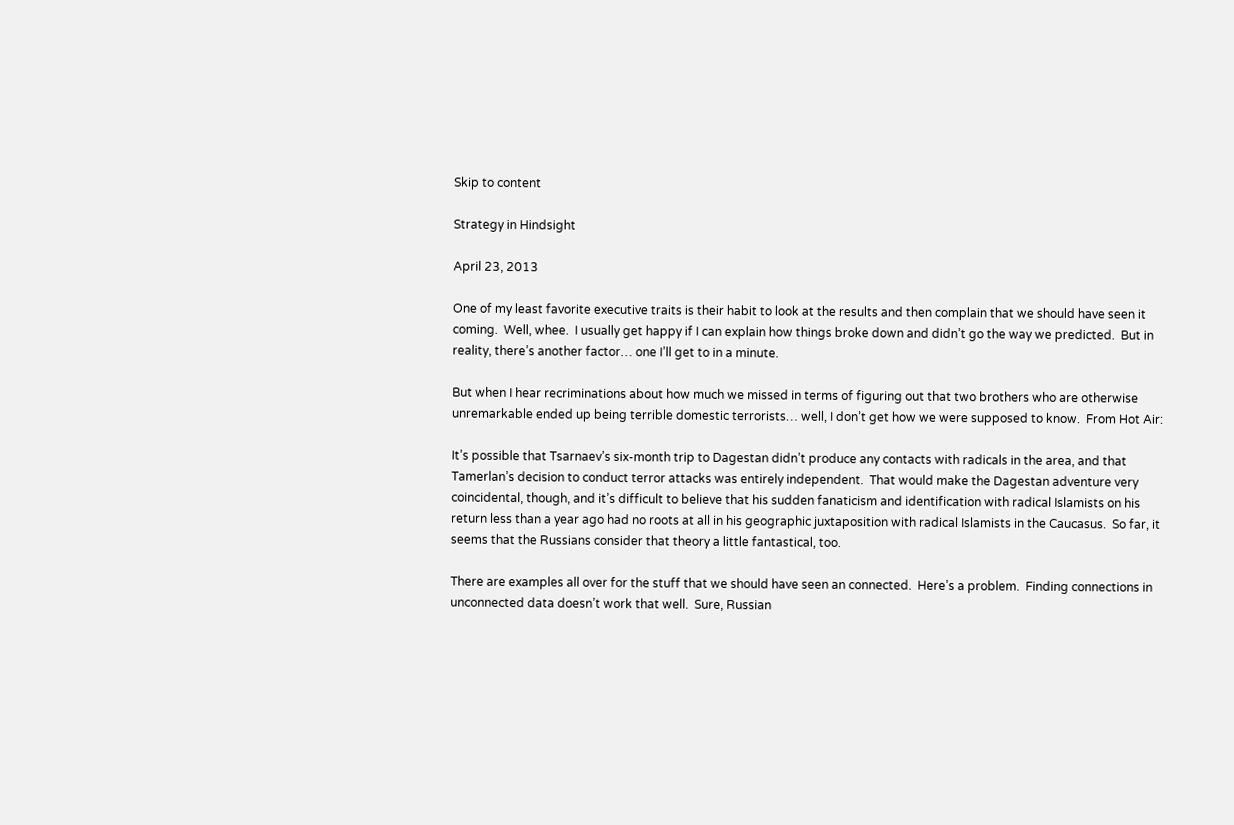Skip to content

Strategy in Hindsight

April 23, 2013

One of my least favorite executive traits is their habit to look at the results and then complain that we should have seen it coming.  Well, whee.  I usually get happy if I can explain how things broke down and didn’t go the way we predicted.  But in reality, there’s another factor… one I’ll get to in a minute.

But when I hear recriminations about how much we missed in terms of figuring out that two brothers who are otherwise unremarkable ended up being terrible domestic terrorists… well, I don’t get how we were supposed to know.  From Hot Air:

It’s possible that Tsarnaev’s six-month trip to Dagestan didn’t produce any contacts with radicals in the area, and that Tamerlan’s decision to conduct terror attacks was entirely independent.  That would make the Dagestan adventure very coincidental, though, and it’s difficult to believe that his sudden fanaticism and identification with radical Islamists on his return less than a year ago had no roots at all in his geographic juxtaposition with radical Islamists in the Caucasus.  So far, it seems that the Russians consider that theory a little fantastical, too.

There are examples all over for the stuff that we should have seen an connected.  Here’s a problem.  Finding connections in unconnected data doesn’t work that well.  Sure, Russian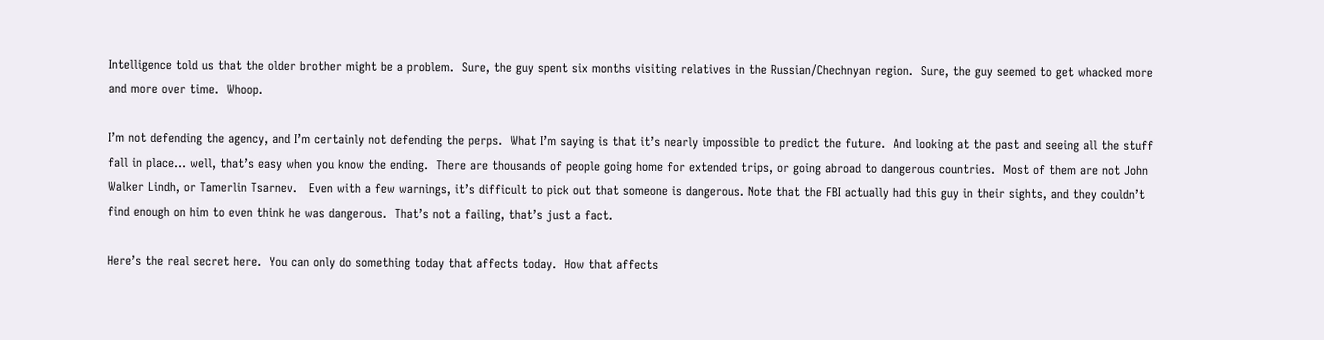Intelligence told us that the older brother might be a problem.  Sure, the guy spent six months visiting relatives in the Russian/Chechnyan region.  Sure, the guy seemed to get whacked more and more over time.  Whoop.

I’m not defending the agency, and I’m certainly not defending the perps.  What I’m saying is that it’s nearly impossible to predict the future.  And looking at the past and seeing all the stuff fall in place… well, that’s easy when you know the ending.  There are thousands of people going home for extended trips, or going abroad to dangerous countries.  Most of them are not John Walker Lindh, or Tamerlin Tsarnev.   Even with a few warnings, it’s difficult to pick out that someone is dangerous. Note that the FBI actually had this guy in their sights, and they couldn’t find enough on him to even think he was dangerous.  That’s not a failing, that’s just a fact.

Here’s the real secret here.  You can only do something today that affects today.  How that affects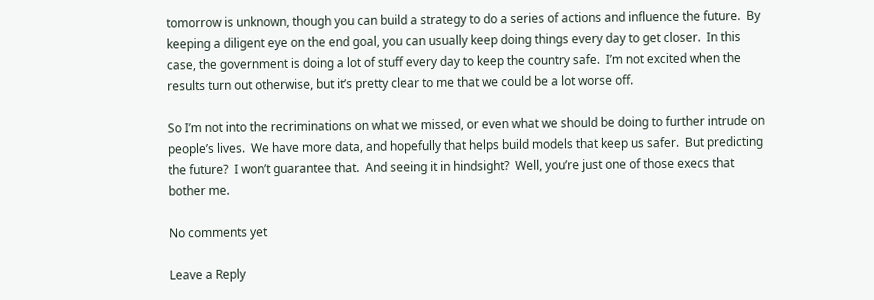tomorrow is unknown, though you can build a strategy to do a series of actions and influence the future.  By keeping a diligent eye on the end goal, you can usually keep doing things every day to get closer.  In this case, the government is doing a lot of stuff every day to keep the country safe.  I’m not excited when the results turn out otherwise, but it’s pretty clear to me that we could be a lot worse off.

So I’m not into the recriminations on what we missed, or even what we should be doing to further intrude on people’s lives.  We have more data, and hopefully that helps build models that keep us safer.  But predicting the future?  I won’t guarantee that.  And seeing it in hindsight?  Well, you’re just one of those execs that bother me.

No comments yet

Leave a Reply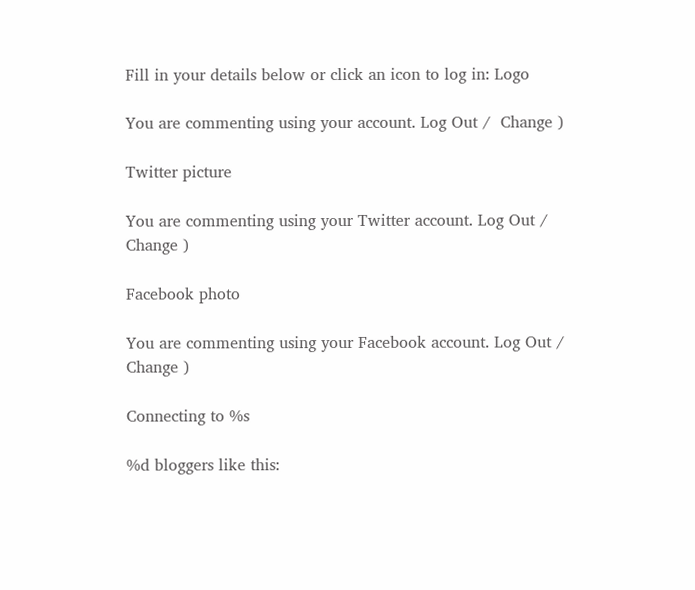Fill in your details below or click an icon to log in: Logo

You are commenting using your account. Log Out /  Change )

Twitter picture

You are commenting using your Twitter account. Log Out /  Change )

Facebook photo

You are commenting using your Facebook account. Log Out /  Change )

Connecting to %s

%d bloggers like this: